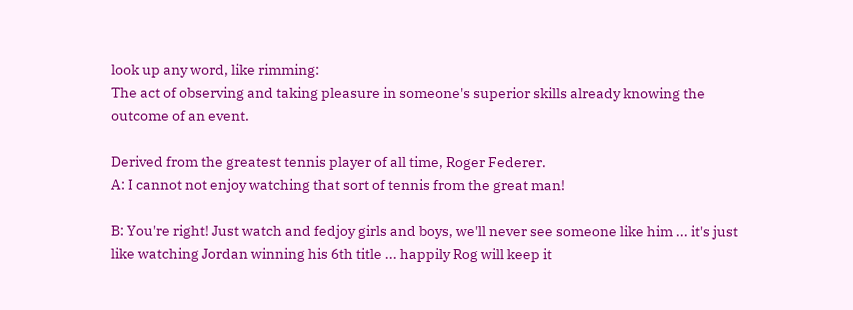look up any word, like rimming:
The act of observing and taking pleasure in someone's superior skills already knowing the outcome of an event.

Derived from the greatest tennis player of all time, Roger Federer.
A: I cannot not enjoy watching that sort of tennis from the great man!

B: You're right! Just watch and fedjoy girls and boys, we'll never see someone like him ... it's just like watching Jordan winning his 6th title ... happily Rog will keep it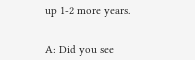up 1-2 more years.


A: Did you see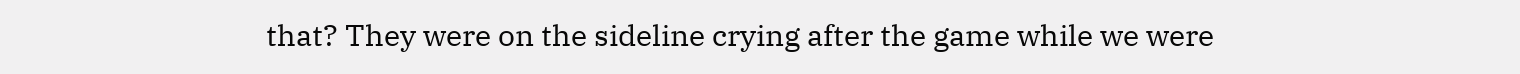that? They were on the sideline crying after the game while we were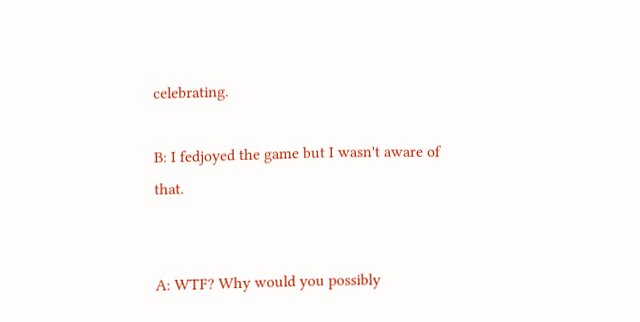celebrating.

B: I fedjoyed the game but I wasn't aware of that.


A: WTF? Why would you possibly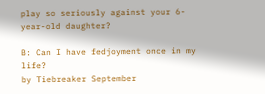play so seriously against your 6-year-old daughter?

B: Can I have fedjoyment once in my life?
by Tiebreaker September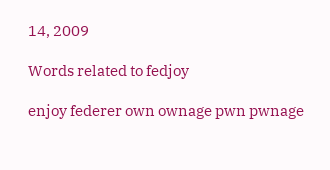14, 2009

Words related to fedjoy

enjoy federer own ownage pwn pwnage